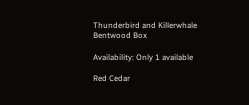Thunderbird and Killerwhale Bentwood Box

Availability: Only 1 available

Red Cedar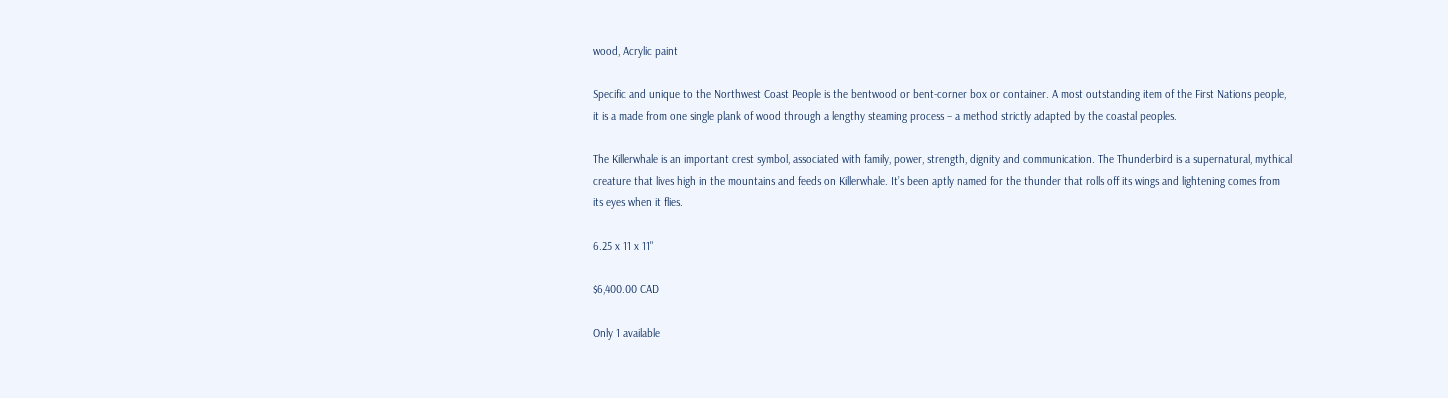wood, Acrylic paint

Specific and unique to the Northwest Coast People is the bentwood or bent-corner box or container. A most outstanding item of the First Nations people, it is a made from one single plank of wood through a lengthy steaming process – a method strictly adapted by the coastal peoples.

The Killerwhale is an important crest symbol, associated with family, power, strength, dignity and communication. The Thunderbird is a supernatural, mythical creature that lives high in the mountains and feeds on Killerwhale. It’s been aptly named for the thunder that rolls off its wings and lightening comes from its eyes when it flies.

6.25 x 11 x 11"

$6,400.00 CAD

Only 1 available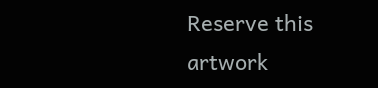Reserve this artwork